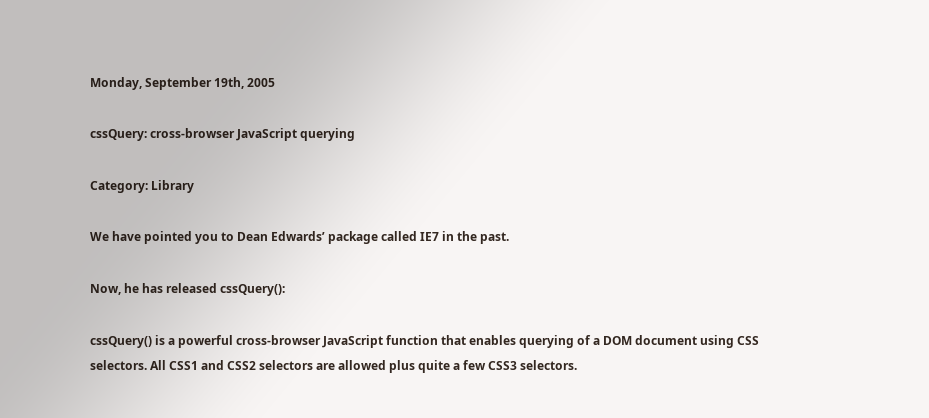Monday, September 19th, 2005

cssQuery: cross-browser JavaScript querying

Category: Library

We have pointed you to Dean Edwards’ package called IE7 in the past.

Now, he has released cssQuery():

cssQuery() is a powerful cross-browser JavaScript function that enables querying of a DOM document using CSS selectors. All CSS1 and CSS2 selectors are allowed plus quite a few CSS3 selectors.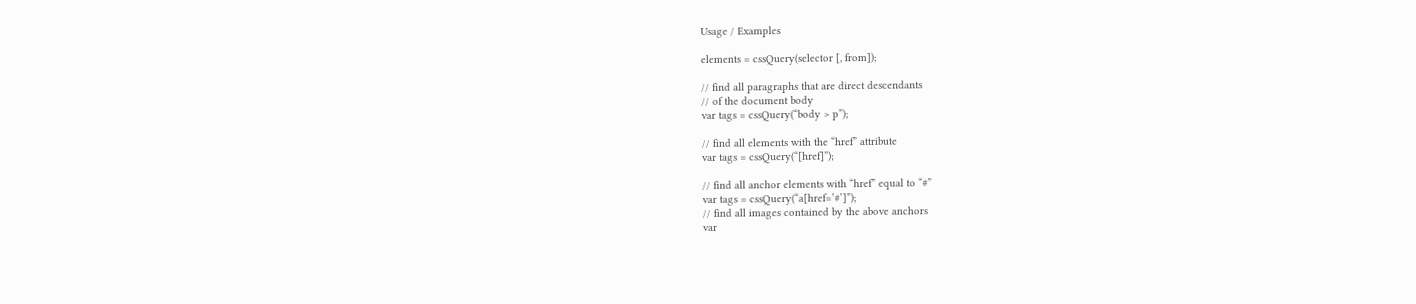Usage / Examples

elements = cssQuery(selector [, from]);

// find all paragraphs that are direct descendants
// of the document body
var tags = cssQuery(“body > p”);

// find all elements with the “href” attribute
var tags = cssQuery(“[href]”);

// find all anchor elements with “href” equal to “#”
var tags = cssQuery(“a[href=’#’]”);
// find all images contained by the above anchors
var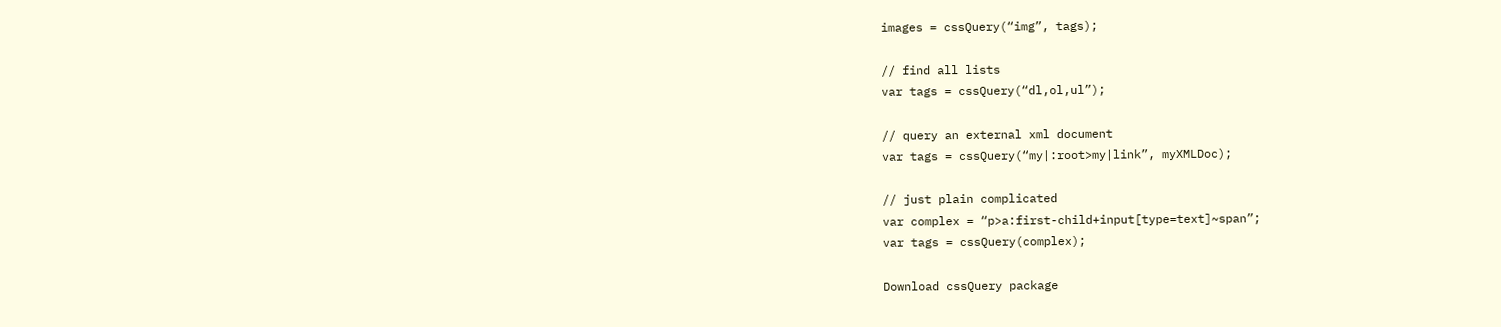images = cssQuery(“img”, tags);

// find all lists
var tags = cssQuery(“dl,ol,ul”);

// query an external xml document
var tags = cssQuery(“my|:root>my|link”, myXMLDoc);

// just plain complicated
var complex = “p>a:first-child+input[type=text]~span”;
var tags = cssQuery(complex);

Download cssQuery package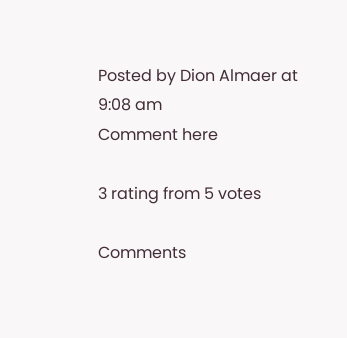Posted by Dion Almaer at 9:08 am
Comment here

3 rating from 5 votes

Comments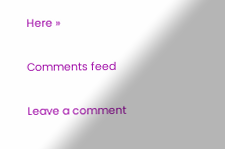Here »

Comments feed

Leave a comment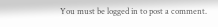You must be logged in to post a comment.